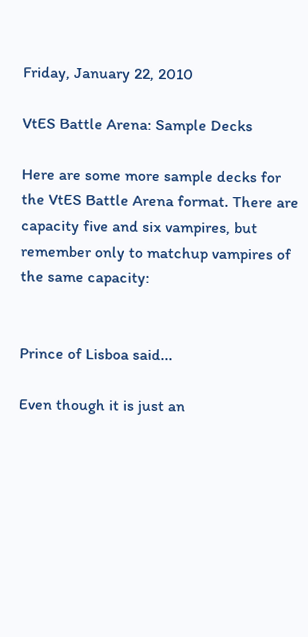Friday, January 22, 2010

VtES Battle Arena: Sample Decks

Here are some more sample decks for the VtES Battle Arena format. There are capacity five and six vampires, but remember only to matchup vampires of the same capacity:


Prince of Lisboa said...

Even though it is just an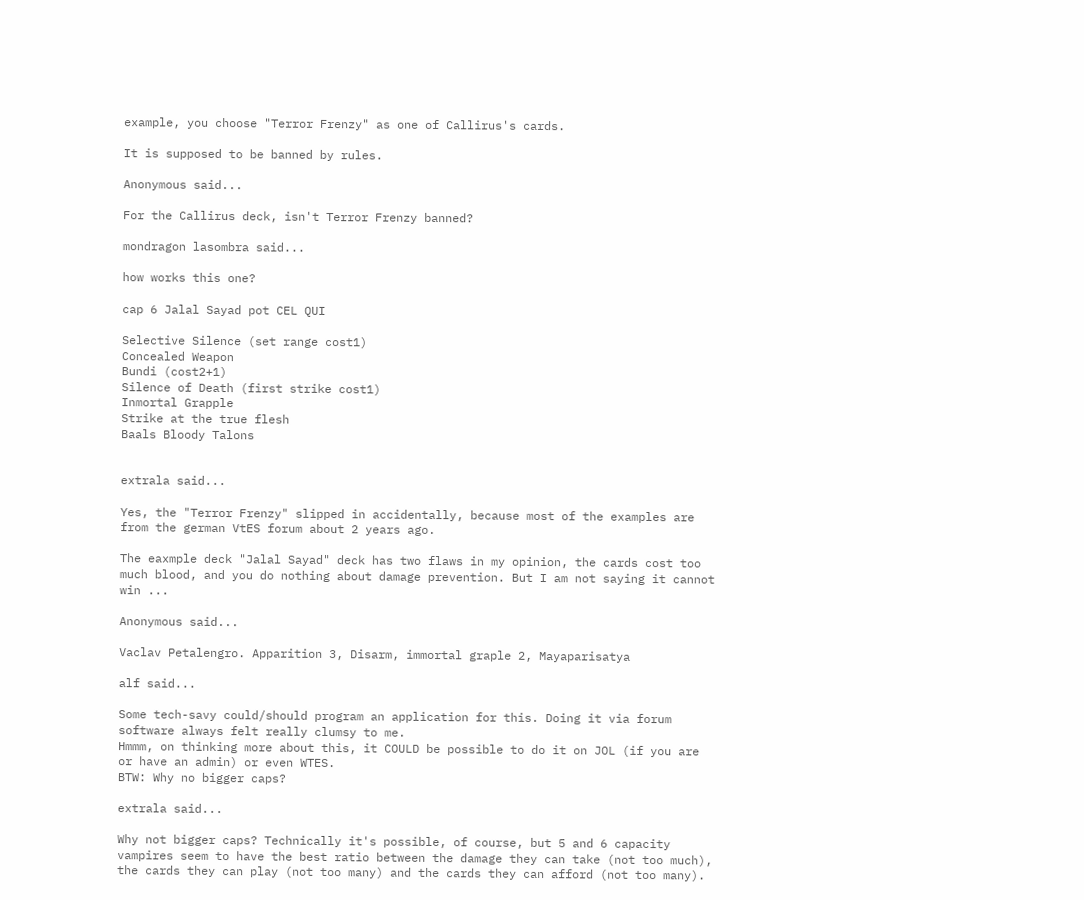example, you choose "Terror Frenzy" as one of Callirus's cards.

It is supposed to be banned by rules.

Anonymous said...

For the Callirus deck, isn't Terror Frenzy banned?

mondragon lasombra said...

how works this one?

cap 6 Jalal Sayad pot CEL QUI

Selective Silence (set range cost1)
Concealed Weapon
Bundi (cost2+1)
Silence of Death (first strike cost1)
Inmortal Grapple
Strike at the true flesh
Baals Bloody Talons


extrala said...

Yes, the "Terror Frenzy" slipped in accidentally, because most of the examples are from the german VtES forum about 2 years ago.

The eaxmple deck "Jalal Sayad" deck has two flaws in my opinion, the cards cost too much blood, and you do nothing about damage prevention. But I am not saying it cannot win ...

Anonymous said...

Vaclav Petalengro. Apparition 3, Disarm, immortal graple 2, Mayaparisatya

alf said...

Some tech-savy could/should program an application for this. Doing it via forum software always felt really clumsy to me.
Hmmm, on thinking more about this, it COULD be possible to do it on JOL (if you are or have an admin) or even WTES.
BTW: Why no bigger caps?

extrala said...

Why not bigger caps? Technically it's possible, of course, but 5 and 6 capacity vampires seem to have the best ratio between the damage they can take (not too much), the cards they can play (not too many) and the cards they can afford (not too many).